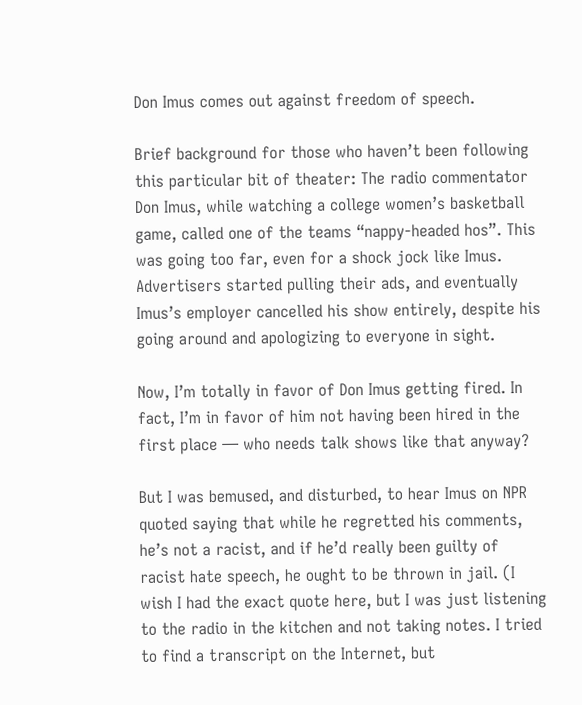Don Imus comes out against freedom of speech.

Brief background for those who haven’t been following this particular bit of theater: The radio commentator Don Imus, while watching a college women’s basketball game, called one of the teams “nappy-headed hos”. This was going too far, even for a shock jock like Imus. Advertisers started pulling their ads, and eventually Imus’s employer cancelled his show entirely, despite his going around and apologizing to everyone in sight.

Now, I’m totally in favor of Don Imus getting fired. In fact, I’m in favor of him not having been hired in the first place — who needs talk shows like that anyway?

But I was bemused, and disturbed, to hear Imus on NPR quoted saying that while he regretted his comments, he’s not a racist, and if he’d really been guilty of racist hate speech, he ought to be thrown in jail. (I wish I had the exact quote here, but I was just listening to the radio in the kitchen and not taking notes. I tried to find a transcript on the Internet, but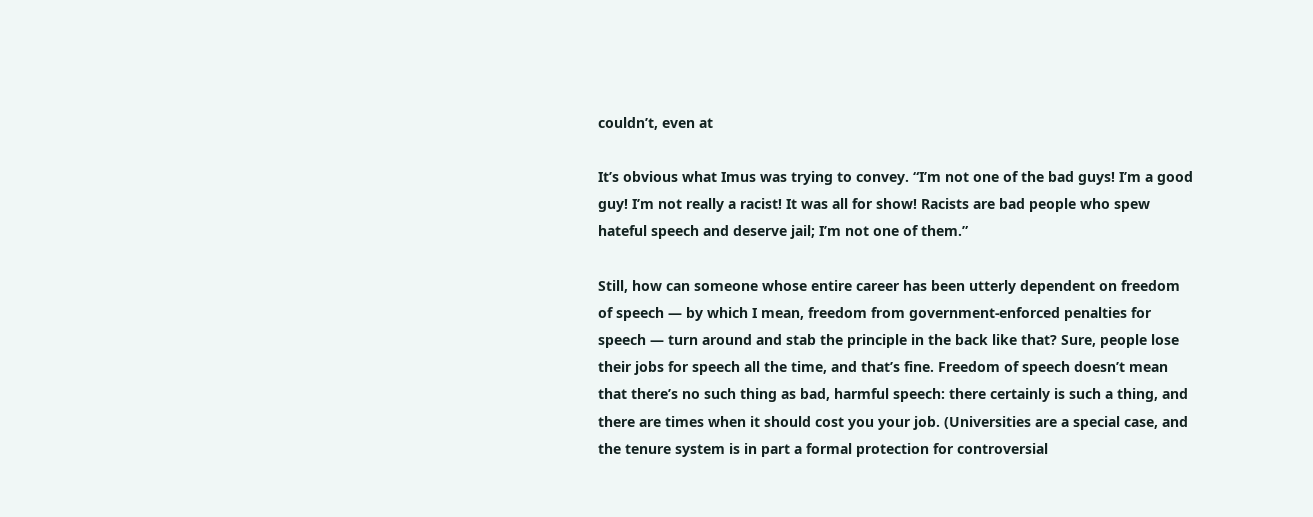couldn’t, even at

It’s obvious what Imus was trying to convey. “I’m not one of the bad guys! I’m a good guy! I’m not really a racist! It was all for show! Racists are bad people who spew hateful speech and deserve jail; I’m not one of them.”

Still, how can someone whose entire career has been utterly dependent on freedom of speech — by which I mean, freedom from government-enforced penalties for speech — turn around and stab the principle in the back like that? Sure, people lose their jobs for speech all the time, and that’s fine. Freedom of speech doesn’t mean that there’s no such thing as bad, harmful speech: there certainly is such a thing, and there are times when it should cost you your job. (Universities are a special case, and the tenure system is in part a formal protection for controversial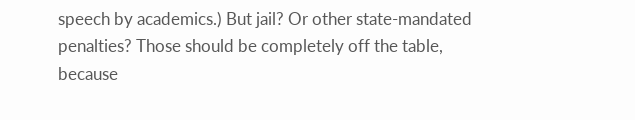speech by academics.) But jail? Or other state-mandated penalties? Those should be completely off the table, because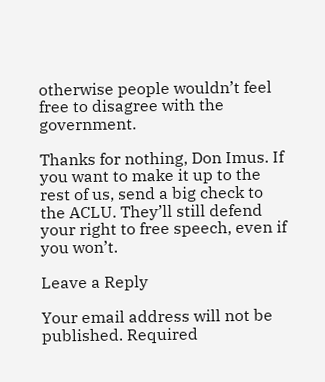otherwise people wouldn’t feel free to disagree with the government.

Thanks for nothing, Don Imus. If you want to make it up to the rest of us, send a big check to the ACLU. They’ll still defend your right to free speech, even if you won’t.

Leave a Reply

Your email address will not be published. Required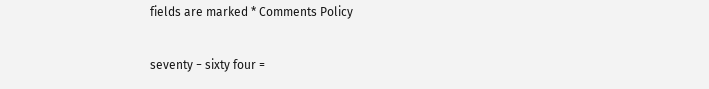fields are marked * Comments Policy

seventy − sixty four =